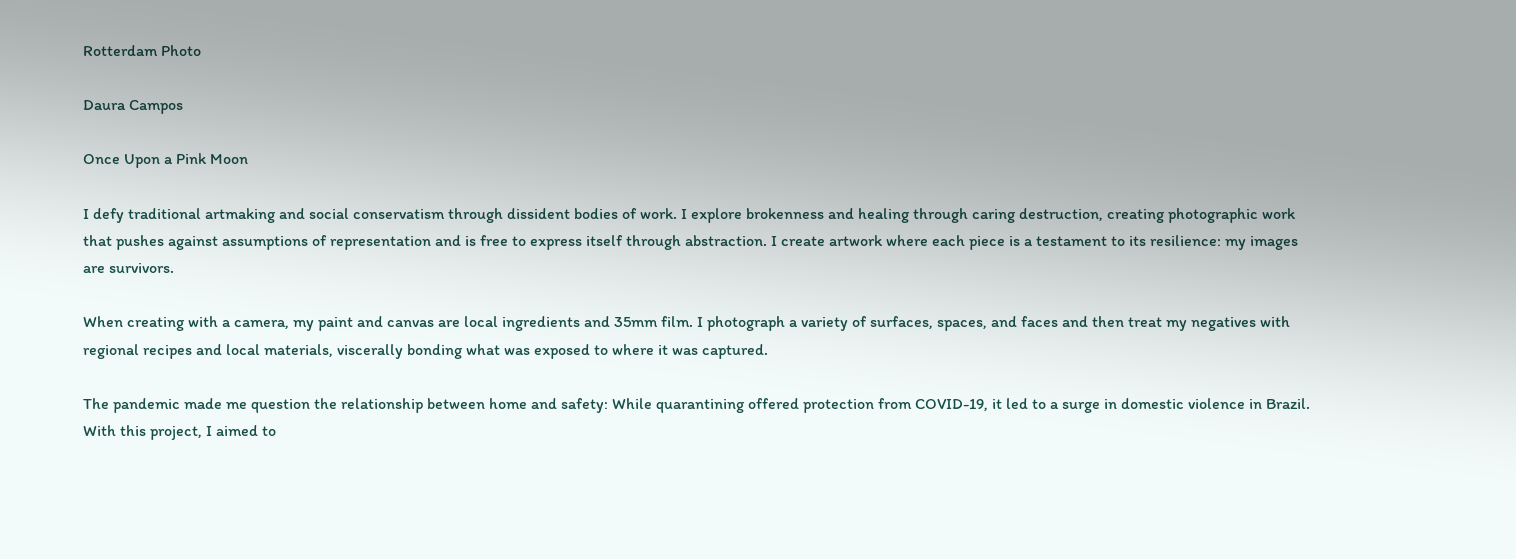Rotterdam Photo

Daura Campos

Once Upon a Pink Moon

I defy traditional artmaking and social conservatism through dissident bodies of work. I explore brokenness and healing through caring destruction, creating photographic work that pushes against assumptions of representation and is free to express itself through abstraction. I create artwork where each piece is a testament to its resilience: my images are survivors.

When creating with a camera, my paint and canvas are local ingredients and 35mm film. I photograph a variety of surfaces, spaces, and faces and then treat my negatives with regional recipes and local materials, viscerally bonding what was exposed to where it was captured.

The pandemic made me question the relationship between home and safety: While quarantining offered protection from COVID-19, it led to a surge in domestic violence in Brazil. With this project, I aimed to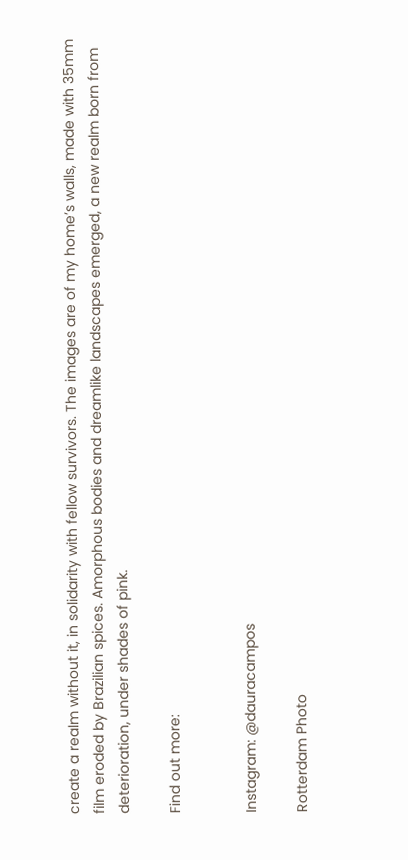create a realm without it, in solidarity with fellow survivors. The images are of my home’s walls, made with 35mm film eroded by Brazilian spices. Amorphous bodies and dreamlike landscapes emerged, a new realm born from deterioration, under shades of pink.

Find out more:


Instagram: @dauracampos

Rotterdam Photo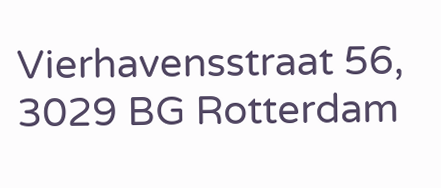Vierhavensstraat 56, 3029 BG Rotterdam